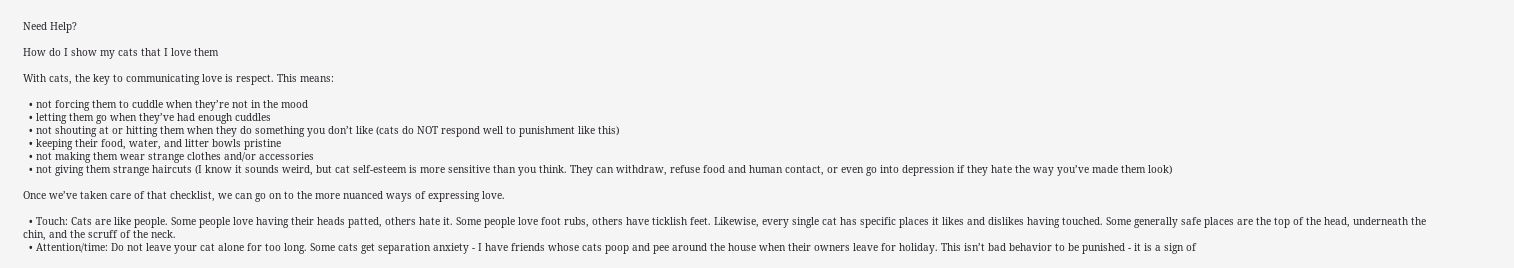Need Help?

How do I show my cats that I love them

With cats, the key to communicating love is respect. This means:

  • not forcing them to cuddle when they’re not in the mood
  • letting them go when they’ve had enough cuddles
  • not shouting at or hitting them when they do something you don’t like (cats do NOT respond well to punishment like this)
  • keeping their food, water, and litter bowls pristine
  • not making them wear strange clothes and/or accessories
  • not giving them strange haircuts (I know it sounds weird, but cat self-esteem is more sensitive than you think. They can withdraw, refuse food and human contact, or even go into depression if they hate the way you’ve made them look)

Once we’ve taken care of that checklist, we can go on to the more nuanced ways of expressing love.

  • Touch: Cats are like people. Some people love having their heads patted, others hate it. Some people love foot rubs, others have ticklish feet. Likewise, every single cat has specific places it likes and dislikes having touched. Some generally safe places are the top of the head, underneath the chin, and the scruff of the neck.
  • Attention/time: Do not leave your cat alone for too long. Some cats get separation anxiety - I have friends whose cats poop and pee around the house when their owners leave for holiday. This isn’t bad behavior to be punished - it is a sign of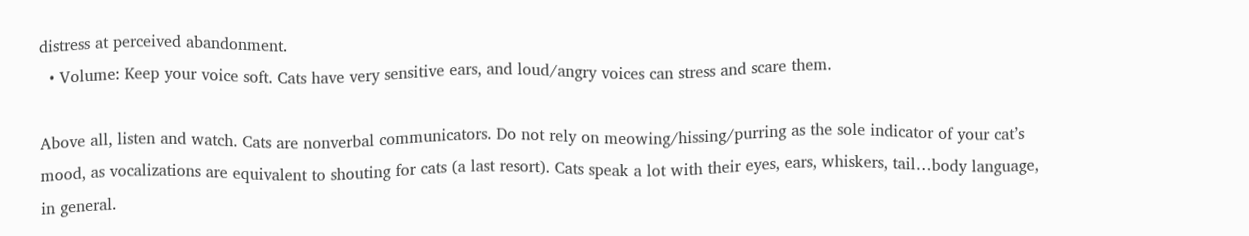distress at perceived abandonment.
  • Volume: Keep your voice soft. Cats have very sensitive ears, and loud/angry voices can stress and scare them.

Above all, listen and watch. Cats are nonverbal communicators. Do not rely on meowing/hissing/purring as the sole indicator of your cat’s mood, as vocalizations are equivalent to shouting for cats (a last resort). Cats speak a lot with their eyes, ears, whiskers, tail…body language, in general.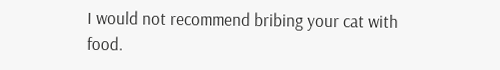I would not recommend bribing your cat with food.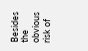Besides the obvious risk of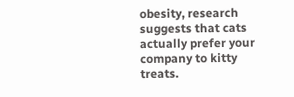obesity, research suggests that cats actually prefer your company to kitty treats.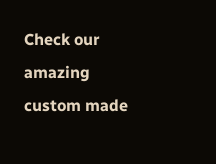Check our amazing custom made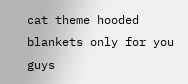cat theme hooded blankets only for you guys